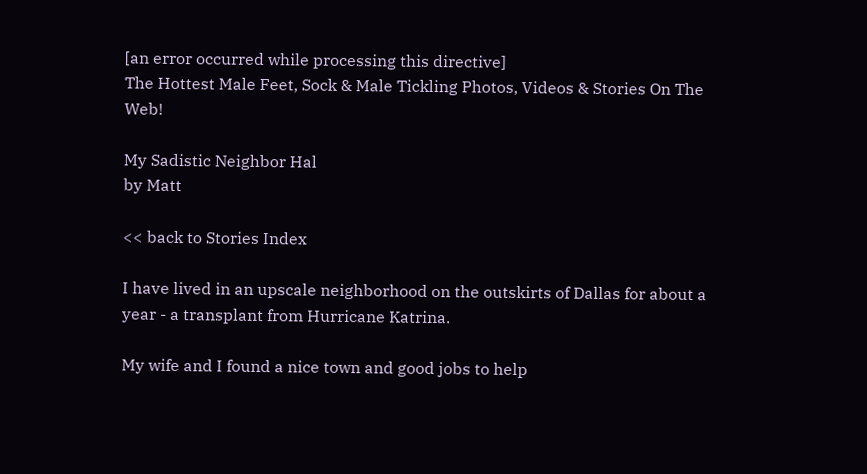[an error occurred while processing this directive]
The Hottest Male Feet, Sock & Male Tickling Photos, Videos & Stories On The Web!

My Sadistic Neighbor Hal
by Matt

<< back to Stories Index

I have lived in an upscale neighborhood on the outskirts of Dallas for about a year - a transplant from Hurricane Katrina.

My wife and I found a nice town and good jobs to help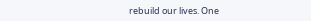rebuild our lives. One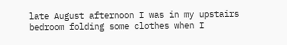late August afternoon I was in my upstairs bedroom folding some clothes when I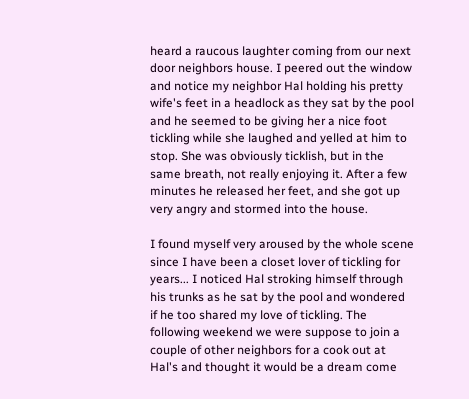heard a raucous laughter coming from our next door neighbors house. I peered out the window and notice my neighbor Hal holding his pretty wife's feet in a headlock as they sat by the pool and he seemed to be giving her a nice foot tickling while she laughed and yelled at him to stop. She was obviously ticklish, but in the same breath, not really enjoying it. After a few minutes he released her feet, and she got up very angry and stormed into the house.

I found myself very aroused by the whole scene since I have been a closet lover of tickling for years... I noticed Hal stroking himself through his trunks as he sat by the pool and wondered if he too shared my love of tickling. The following weekend we were suppose to join a couple of other neighbors for a cook out at Hal's and thought it would be a dream come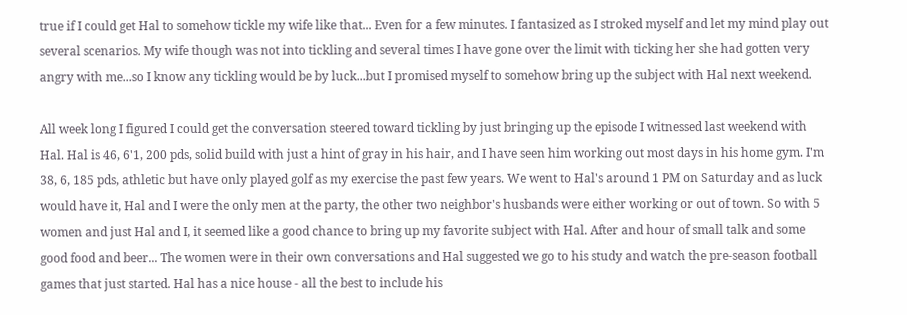true if I could get Hal to somehow tickle my wife like that... Even for a few minutes. I fantasized as I stroked myself and let my mind play out several scenarios. My wife though was not into tickling and several times I have gone over the limit with ticking her she had gotten very angry with me...so I know any tickling would be by luck...but I promised myself to somehow bring up the subject with Hal next weekend.

All week long I figured I could get the conversation steered toward tickling by just bringing up the episode I witnessed last weekend with Hal. Hal is 46, 6'1, 200 pds, solid build with just a hint of gray in his hair, and I have seen him working out most days in his home gym. I'm 38, 6, 185 pds, athletic but have only played golf as my exercise the past few years. We went to Hal's around 1 PM on Saturday and as luck would have it, Hal and I were the only men at the party, the other two neighbor's husbands were either working or out of town. So with 5 women and just Hal and I, it seemed like a good chance to bring up my favorite subject with Hal. After and hour of small talk and some good food and beer... The women were in their own conversations and Hal suggested we go to his study and watch the pre-season football games that just started. Hal has a nice house - all the best to include his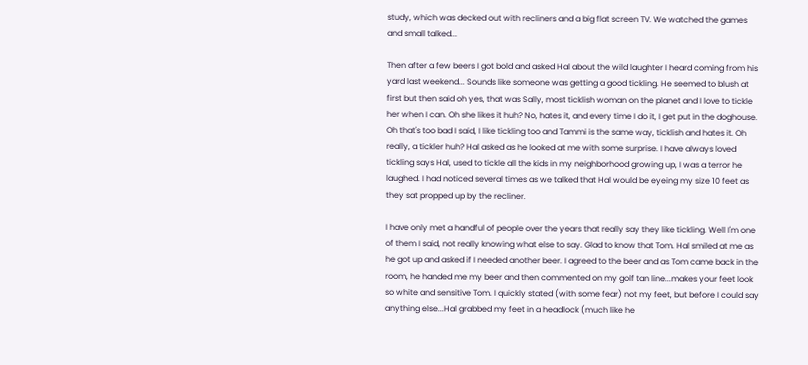study, which was decked out with recliners and a big flat screen TV. We watched the games and small talked...

Then after a few beers I got bold and asked Hal about the wild laughter I heard coming from his yard last weekend... Sounds like someone was getting a good tickling. He seemed to blush at first but then said oh yes, that was Sally, most ticklish woman on the planet and I love to tickle her when I can. Oh she likes it huh? No, hates it, and every time I do it, I get put in the doghouse. Oh that's too bad I said, I like tickling too and Tammi is the same way, ticklish and hates it. Oh really, a tickler huh? Hal asked as he looked at me with some surprise. I have always loved tickling says Hal, used to tickle all the kids in my neighborhood growing up, I was a terror he laughed. I had noticed several times as we talked that Hal would be eyeing my size 10 feet as they sat propped up by the recliner.

I have only met a handful of people over the years that really say they like tickling. Well I'm one of them I said, not really knowing what else to say. Glad to know that Tom. Hal smiled at me as he got up and asked if I needed another beer. I agreed to the beer and as Tom came back in the room, he handed me my beer and then commented on my golf tan line...makes your feet look so white and sensitive Tom. I quickly stated (with some fear) not my feet, but before I could say anything else...Hal grabbed my feet in a headlock (much like he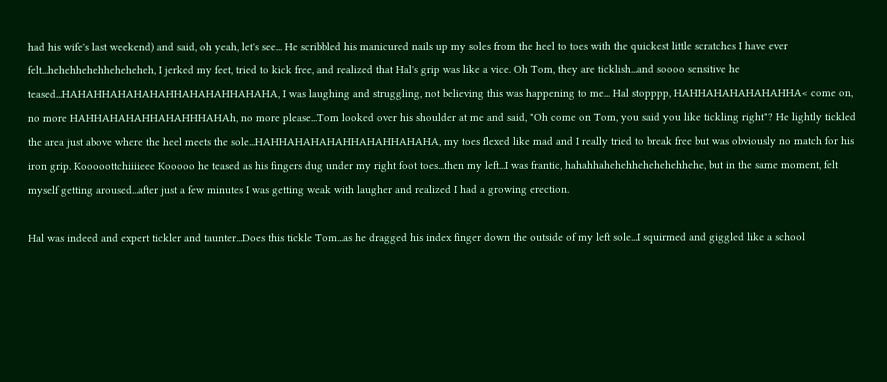had his wife's last weekend) and said, oh yeah, let's see... He scribbled his manicured nails up my soles from the heel to toes with the quickest little scratches I have ever felt...hehehhehehheheheheh, I jerked my feet, tried to kick free, and realized that Hal's grip was like a vice. Oh Tom, they are ticklish...and soooo sensitive he teased...HAHAHHAHAHAHAHHAHAHAHHAHAHA, I was laughing and struggling, not believing this was happening to me... Hal stopppp, HAHHAHAHAHAHAHHA< come on, no more HAHHAHAHAHHAHAHHHAHAh, no more please...Tom looked over his shoulder at me and said, "Oh come on Tom, you said you like tickling right"? He lightly tickled the area just above where the heel meets the sole...HAHHAHAHAHAHHAHAHHAHAHA, my toes flexed like mad and I really tried to break free but was obviously no match for his iron grip. Kooooottchiiiieee Kooooo he teased as his fingers dug under my right foot toes...then my left...I was frantic, hahahhahehehhehehehehhehe, but in the same moment, felt myself getting aroused...after just a few minutes I was getting weak with laugher and realized I had a growing erection.

Hal was indeed and expert tickler and taunter...Does this tickle Tom...as he dragged his index finger down the outside of my left sole...I squirmed and giggled like a school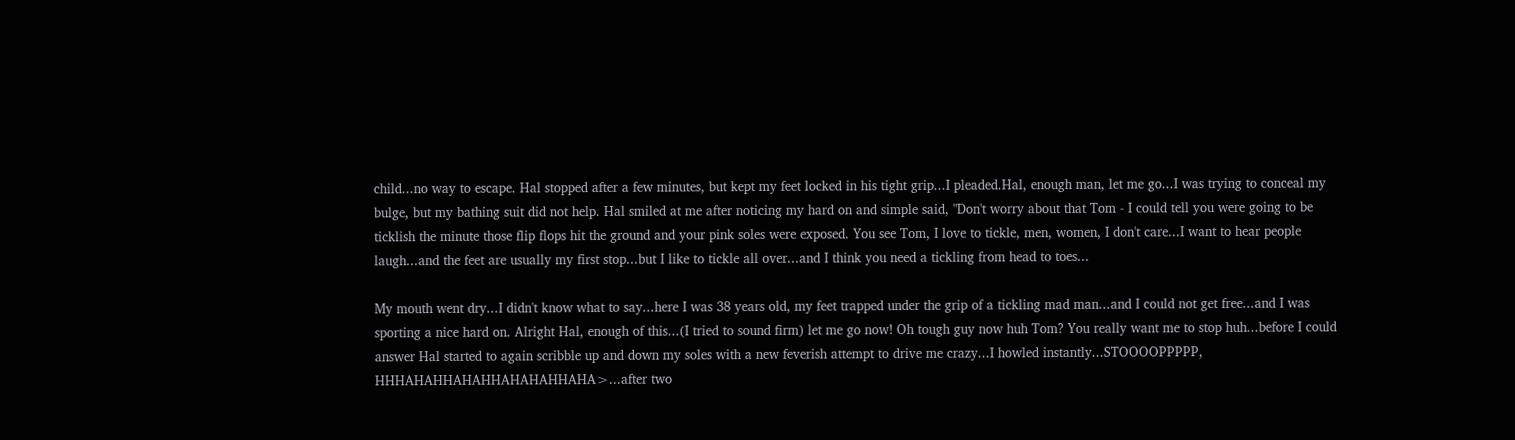child...no way to escape. Hal stopped after a few minutes, but kept my feet locked in his tight grip...I pleaded.Hal, enough man, let me go...I was trying to conceal my bulge, but my bathing suit did not help. Hal smiled at me after noticing my hard on and simple said, "Don't worry about that Tom - I could tell you were going to be ticklish the minute those flip flops hit the ground and your pink soles were exposed. You see Tom, I love to tickle, men, women, I don't care...I want to hear people laugh...and the feet are usually my first stop...but I like to tickle all over...and I think you need a tickling from head to toes...

My mouth went dry...I didn't know what to say...here I was 38 years old, my feet trapped under the grip of a tickling mad man...and I could not get free...and I was sporting a nice hard on. Alright Hal, enough of this...(I tried to sound firm) let me go now! Oh tough guy now huh Tom? You really want me to stop huh...before I could answer Hal started to again scribble up and down my soles with a new feverish attempt to drive me crazy...I howled instantly...STOOOOPPPPP, HHHAHAHHAHAHHAHAHAHHAHA>...after two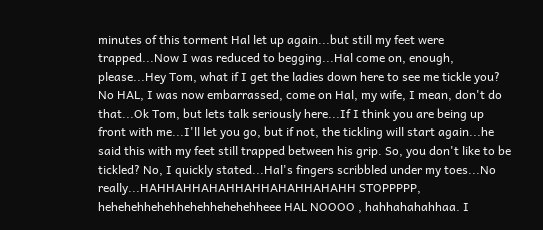minutes of this torment Hal let up again...but still my feet were trapped...Now I was reduced to begging...Hal come on, enough, please...Hey Tom, what if I get the ladies down here to see me tickle you? No HAL, I was now embarrassed, come on Hal, my wife, I mean, don't do that...Ok Tom, but lets talk seriously here...If I think you are being up front with me...I'll let you go, but if not, the tickling will start again...he said this with my feet still trapped between his grip. So, you don't like to be tickled? No, I quickly stated...Hal's fingers scribbled under my toes...No really...HAHHAHHAHAHHAHHAHAHHAHAHH STOPPPPP, hehehehhehehhehehhehehehheee HAL NOOOO , hahhahahahhaa. I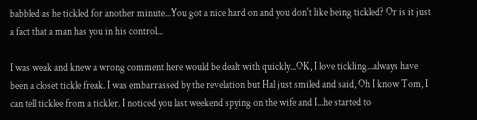babbled as he tickled for another minute...You got a nice hard on and you don't like being tickled? Or is it just a fact that a man has you in his control...

I was weak and knew a wrong comment here would be dealt with quickly...OK, I love tickling...always have been a closet tickle freak. I was embarrassed by the revelation but Hal just smiled and said, Oh I know Tom, I can tell ticklee from a tickler. I noticed you last weekend spying on the wife and I...he started to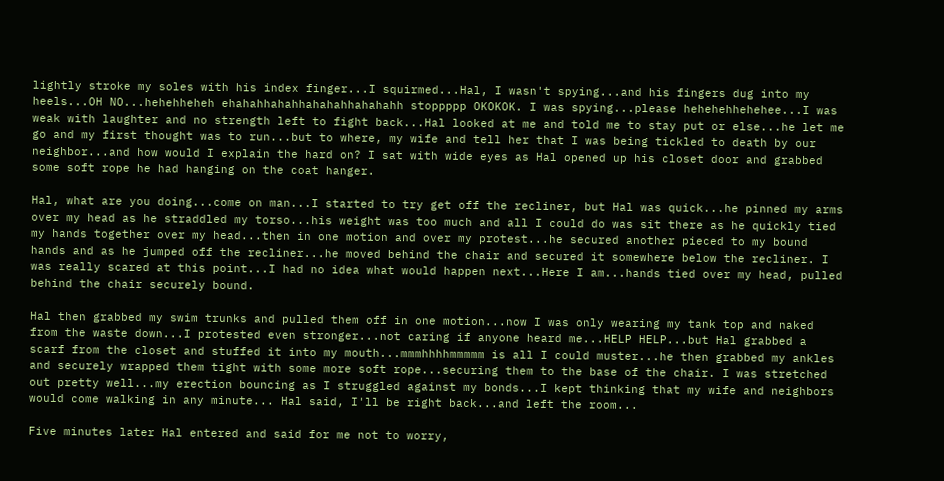lightly stroke my soles with his index finger...I squirmed...Hal, I wasn't spying...and his fingers dug into my heels...OH NO...hehehheheh ehahahhahahhahahahhahahahh stoppppp OKOKOK. I was spying...please hehehehhehehee...I was weak with laughter and no strength left to fight back...Hal looked at me and told me to stay put or else...he let me go and my first thought was to run...but to where, my wife and tell her that I was being tickled to death by our neighbor...and how would I explain the hard on? I sat with wide eyes as Hal opened up his closet door and grabbed some soft rope he had hanging on the coat hanger.

Hal, what are you doing...come on man...I started to try get off the recliner, but Hal was quick...he pinned my arms over my head as he straddled my torso...his weight was too much and all I could do was sit there as he quickly tied my hands together over my head...then in one motion and over my protest...he secured another pieced to my bound hands and as he jumped off the recliner...he moved behind the chair and secured it somewhere below the recliner. I was really scared at this point...I had no idea what would happen next...Here I am...hands tied over my head, pulled behind the chair securely bound.

Hal then grabbed my swim trunks and pulled them off in one motion...now I was only wearing my tank top and naked from the waste down...I protested even stronger...not caring if anyone heard me...HELP HELP...but Hal grabbed a scarf from the closet and stuffed it into my mouth...mmmhhhhmmmmm is all I could muster...he then grabbed my ankles and securely wrapped them tight with some more soft rope...securing them to the base of the chair. I was stretched out pretty well...my erection bouncing as I struggled against my bonds...I kept thinking that my wife and neighbors would come walking in any minute... Hal said, I'll be right back...and left the room...

Five minutes later Hal entered and said for me not to worry,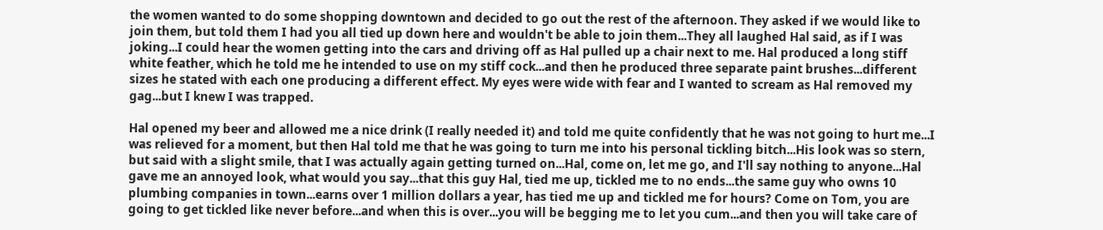the women wanted to do some shopping downtown and decided to go out the rest of the afternoon. They asked if we would like to join them, but told them I had you all tied up down here and wouldn't be able to join them...They all laughed Hal said, as if I was joking...I could hear the women getting into the cars and driving off as Hal pulled up a chair next to me. Hal produced a long stiff white feather, which he told me he intended to use on my stiff cock...and then he produced three separate paint brushes...different sizes he stated with each one producing a different effect. My eyes were wide with fear and I wanted to scream as Hal removed my gag...but I knew I was trapped.

Hal opened my beer and allowed me a nice drink (I really needed it) and told me quite confidently that he was not going to hurt me...I was relieved for a moment, but then Hal told me that he was going to turn me into his personal tickling bitch...His look was so stern, but said with a slight smile, that I was actually again getting turned on...Hal, come on, let me go, and I'll say nothing to anyone...Hal gave me an annoyed look, what would you say...that this guy Hal, tied me up, tickled me to no ends...the same guy who owns 10 plumbing companies in town...earns over 1 million dollars a year, has tied me up and tickled me for hours? Come on Tom, you are going to get tickled like never before...and when this is over...you will be begging me to let you cum...and then you will take care of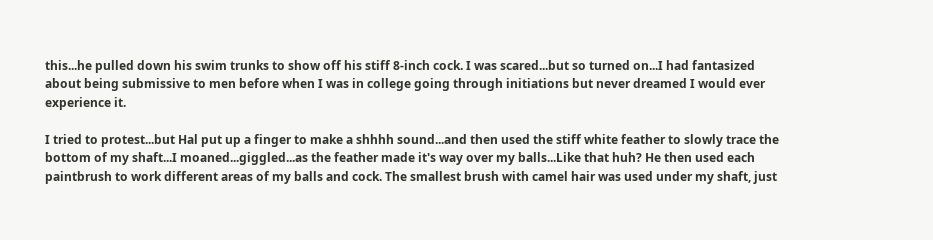this...he pulled down his swim trunks to show off his stiff 8-inch cock. I was scared...but so turned on...I had fantasized about being submissive to men before when I was in college going through initiations but never dreamed I would ever experience it.

I tried to protest...but Hal put up a finger to make a shhhh sound...and then used the stiff white feather to slowly trace the bottom of my shaft...I moaned...giggled...as the feather made it's way over my balls...Like that huh? He then used each paintbrush to work different areas of my balls and cock. The smallest brush with camel hair was used under my shaft, just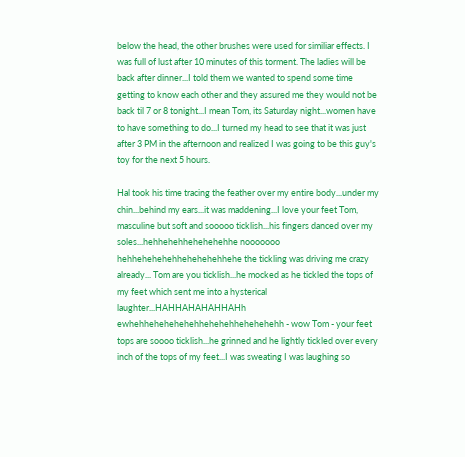below the head, the other brushes were used for similiar effects. I was full of lust after 10 minutes of this torment. The ladies will be back after dinner...I told them we wanted to spend some time getting to know each other and they assured me they would not be back til 7 or 8 tonight...I mean Tom, its Saturday night...women have to have something to do...I turned my head to see that it was just after 3 PM in the afternoon and realized I was going to be this guy's toy for the next 5 hours.

Hal took his time tracing the feather over my entire body...under my chin...behind my ears...it was maddening...I love your feet Tom, masculine but soft and sooooo ticklish...his fingers danced over my soles...hehhehehhehehehehhe nooooooo hehhehehehehhehehehehhehe the tickling was driving me crazy already... Tom are you ticklish...he mocked as he tickled the tops of my feet which sent me into a hysterical laughter...HAHHAHAHAHHAHh ewhehhehehehehehhehehehhehehehehh - wow Tom - your feet tops are soooo ticklish...he grinned and he lightly tickled over every inch of the tops of my feet...I was sweating I was laughing so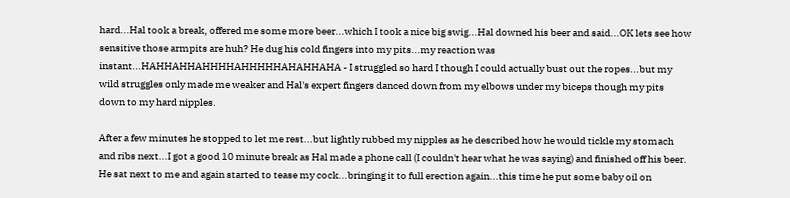hard...Hal took a break, offered me some more beer...which I took a nice big swig...Hal downed his beer and said...OK lets see how sensitive those armpits are huh? He dug his cold fingers into my pits...my reaction was instant...HAHHAHHAHHHHAHHHHHAHAHHAHA - I struggled so hard I though I could actually bust out the ropes...but my wild struggles only made me weaker and Hal's expert fingers danced down from my elbows under my biceps though my pits down to my hard nipples.

After a few minutes he stopped to let me rest...but lightly rubbed my nipples as he described how he would tickle my stomach and ribs next...I got a good 10 minute break as Hal made a phone call (I couldn't hear what he was saying) and finished off his beer. He sat next to me and again started to tease my cock...bringing it to full erection again...this time he put some baby oil on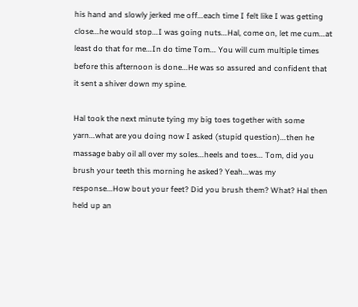his hand and slowly jerked me off...each time I felt like I was getting close...he would stop...I was going nuts...Hal, come on, let me cum...at least do that for me...In do time Tom... You will cum multiple times before this afternoon is done...He was so assured and confident that it sent a shiver down my spine.

Hal took the next minute tying my big toes together with some yarn...what are you doing now I asked (stupid question)...then he massage baby oil all over my soles...heels and toes... Tom, did you brush your teeth this morning he asked? Yeah...was my response...How bout your feet? Did you brush them? What? Hal then held up an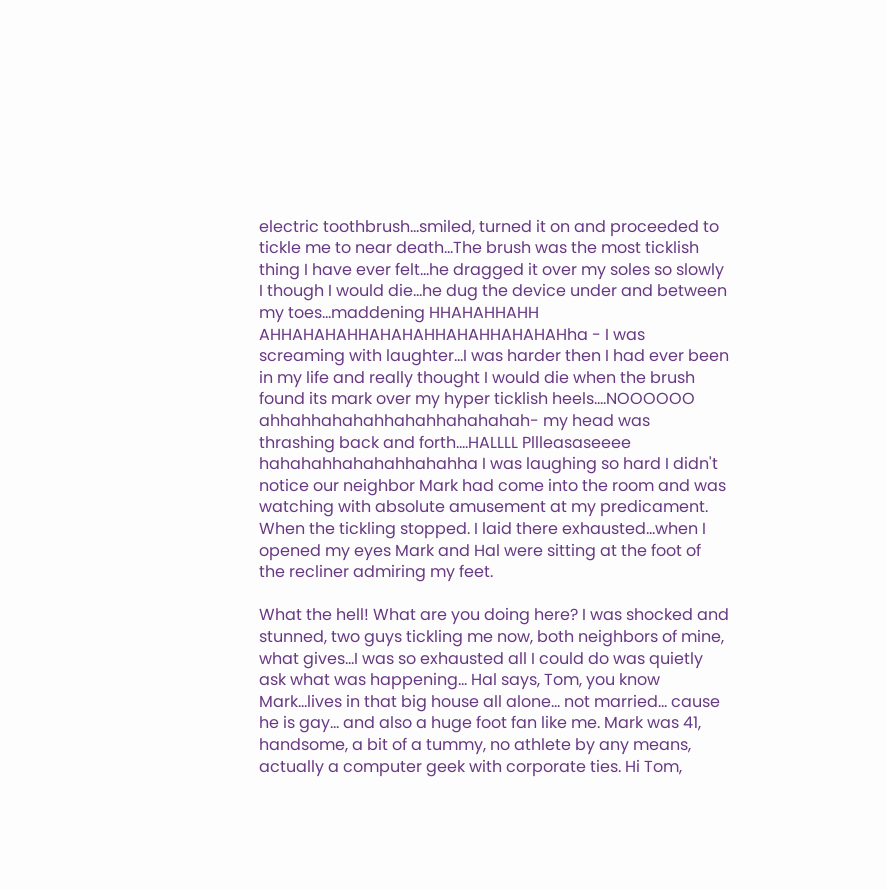electric toothbrush...smiled, turned it on and proceeded to tickle me to near death...The brush was the most ticklish thing I have ever felt...he dragged it over my soles so slowly I though I would die...he dug the device under and between my toes...maddening HHAHAHHAHH AHHAHAHAHHAHAHAHHAHAHHAHAHAHha - I was screaming with laughter...I was harder then I had ever been in my life and really thought I would die when the brush found its mark over my hyper ticklish heels....NOOOOOO ahhahhahahahhahahhahahahah- my head was thrashing back and forth....HALLLL Pllleasaseeee hahahahhahahahhahahha I was laughing so hard I didn't notice our neighbor Mark had come into the room and was watching with absolute amusement at my predicament. When the tickling stopped. I laid there exhausted...when I opened my eyes Mark and Hal were sitting at the foot of the recliner admiring my feet.

What the hell! What are you doing here? I was shocked and stunned, two guys tickling me now, both neighbors of mine, what gives...I was so exhausted all I could do was quietly ask what was happening... Hal says, Tom, you know Mark...lives in that big house all alone... not married... cause he is gay... and also a huge foot fan like me. Mark was 41, handsome, a bit of a tummy, no athlete by any means, actually a computer geek with corporate ties. Hi Tom,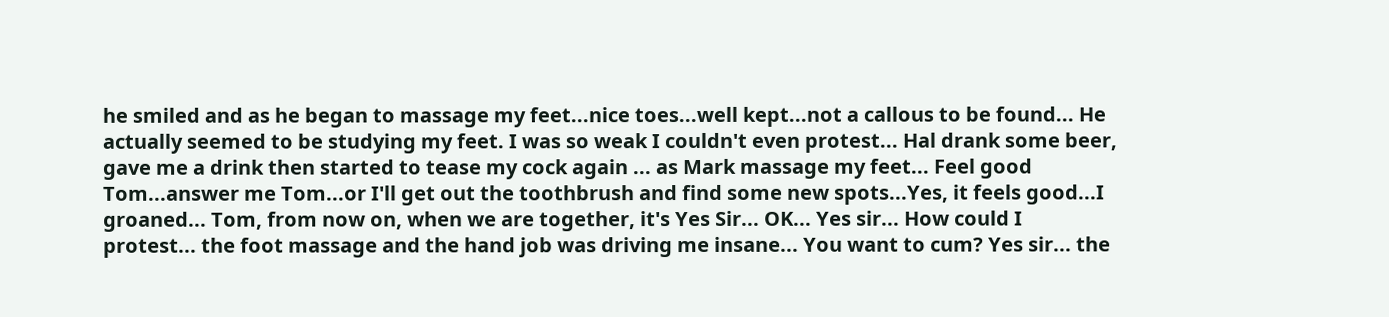he smiled and as he began to massage my feet...nice toes...well kept...not a callous to be found... He actually seemed to be studying my feet. I was so weak I couldn't even protest... Hal drank some beer, gave me a drink then started to tease my cock again ... as Mark massage my feet... Feel good Tom...answer me Tom...or I'll get out the toothbrush and find some new spots...Yes, it feels good...I groaned... Tom, from now on, when we are together, it's Yes Sir... OK... Yes sir... How could I protest... the foot massage and the hand job was driving me insane... You want to cum? Yes sir... the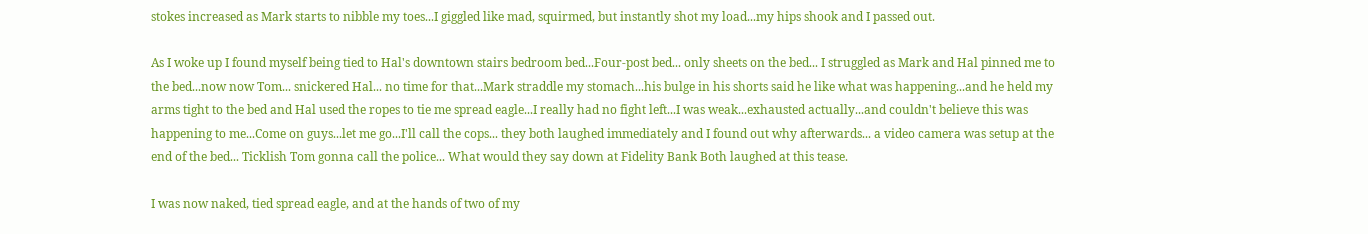stokes increased as Mark starts to nibble my toes...I giggled like mad, squirmed, but instantly shot my load...my hips shook and I passed out.

As I woke up I found myself being tied to Hal's downtown stairs bedroom bed...Four-post bed... only sheets on the bed... I struggled as Mark and Hal pinned me to the bed...now now Tom... snickered Hal... no time for that...Mark straddle my stomach...his bulge in his shorts said he like what was happening...and he held my arms tight to the bed and Hal used the ropes to tie me spread eagle...I really had no fight left...I was weak...exhausted actually...and couldn't believe this was happening to me...Come on guys...let me go...I'll call the cops... they both laughed immediately and I found out why afterwards... a video camera was setup at the end of the bed... Ticklish Tom gonna call the police... What would they say down at Fidelity Bank Both laughed at this tease.

I was now naked, tied spread eagle, and at the hands of two of my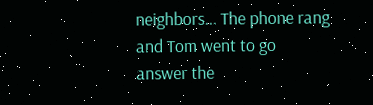neighbors... The phone rang and Tom went to go answer the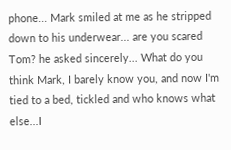phone... Mark smiled at me as he stripped down to his underwear... are you scared Tom? he asked sincerely... What do you think Mark, I barely know you, and now I'm tied to a bed, tickled and who knows what else...I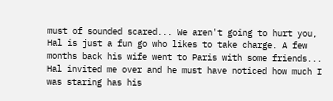must of sounded scared... We aren't going to hurt you, Hal is just a fun go who likes to take charge. A few months back his wife went to Paris with some friends... Hal invited me over and he must have noticed how much I was staring has his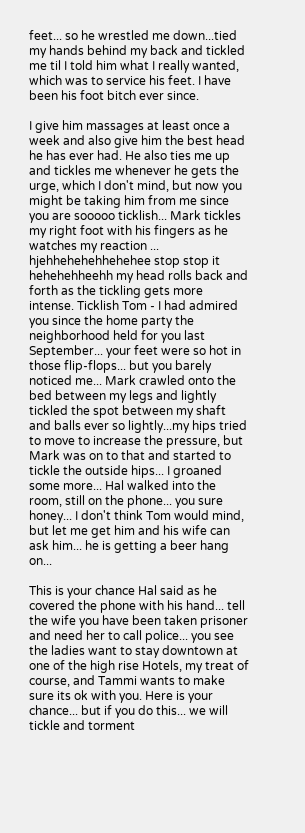feet... so he wrestled me down...tied my hands behind my back and tickled me til I told him what I really wanted, which was to service his feet. I have been his foot bitch ever since.

I give him massages at least once a week and also give him the best head he has ever had. He also ties me up and tickles me whenever he gets the urge, which I don't mind, but now you might be taking him from me since you are sooooo ticklish... Mark tickles my right foot with his fingers as he watches my reaction ... hjehhehehehhehehee stop stop it hehehehheehh my head rolls back and forth as the tickling gets more intense. Ticklish Tom - I had admired you since the home party the neighborhood held for you last September... your feet were so hot in those flip-flops... but you barely noticed me... Mark crawled onto the bed between my legs and lightly tickled the spot between my shaft and balls ever so lightly...my hips tried to move to increase the pressure, but Mark was on to that and started to tickle the outside hips... I groaned some more... Hal walked into the room, still on the phone... you sure honey... I don't think Tom would mind, but let me get him and his wife can ask him... he is getting a beer hang on...

This is your chance Hal said as he covered the phone with his hand... tell the wife you have been taken prisoner and need her to call police... you see the ladies want to stay downtown at one of the high rise Hotels, my treat of course, and Tammi wants to make sure its ok with you. Here is your chance... but if you do this... we will tickle and torment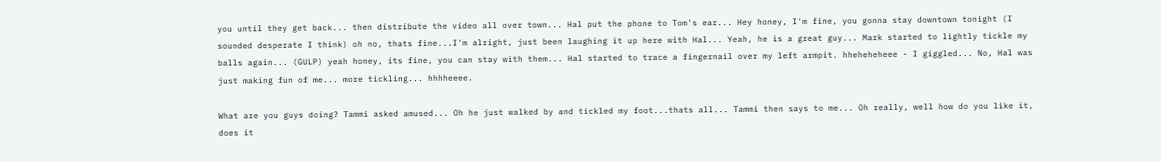you until they get back... then distribute the video all over town... Hal put the phone to Tom's ear... Hey honey, I'm fine, you gonna stay downtown tonight (I sounded desperate I think) oh no, thats fine...I'm alright, just been laughing it up here with Hal... Yeah, he is a great guy... Mark started to lightly tickle my balls again... (GULP) yeah honey, its fine, you can stay with them... Hal started to trace a fingernail over my left armpit. hheheheheee - I giggled... No, Hal was just making fun of me... more tickling... hhhheeee.

What are you guys doing? Tammi asked amused... Oh he just walked by and tickled my foot...thats all... Tammi then says to me... Oh really, well how do you like it, does it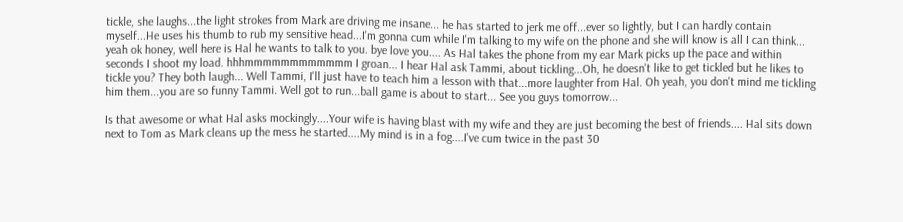tickle, she laughs...the light strokes from Mark are driving me insane... he has started to jerk me off...ever so lightly, but I can hardly contain myself...He uses his thumb to rub my sensitive head...I'm gonna cum while I'm talking to my wife on the phone and she will know is all I can think... yeah ok honey, well here is Hal he wants to talk to you. bye love you.... As Hal takes the phone from my ear Mark picks up the pace and within seconds I shoot my load. hhhmmmmmmmmmmmm I groan... I hear Hal ask Tammi, about tickling...Oh, he doesn't like to get tickled but he likes to tickle you? They both laugh... Well Tammi, I'll just have to teach him a lesson with that...more laughter from Hal. Oh yeah, you don't mind me tickling him them...you are so funny Tammi. Well got to run...ball game is about to start... See you guys tomorrow...

Is that awesome or what Hal asks mockingly....Your wife is having blast with my wife and they are just becoming the best of friends.... Hal sits down next to Tom as Mark cleans up the mess he started....My mind is in a fog....I've cum twice in the past 30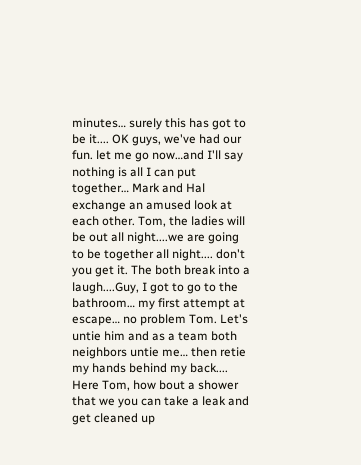minutes… surely this has got to be it.... OK guys, we've had our fun. let me go now…and I'll say nothing is all I can put together… Mark and Hal exchange an amused look at each other. Tom, the ladies will be out all night....we are going to be together all night.... don't you get it. The both break into a laugh....Guy, I got to go to the bathroom… my first attempt at escape… no problem Tom. Let's untie him and as a team both neighbors untie me… then retie my hands behind my back.... Here Tom, how bout a shower that we you can take a leak and get cleaned up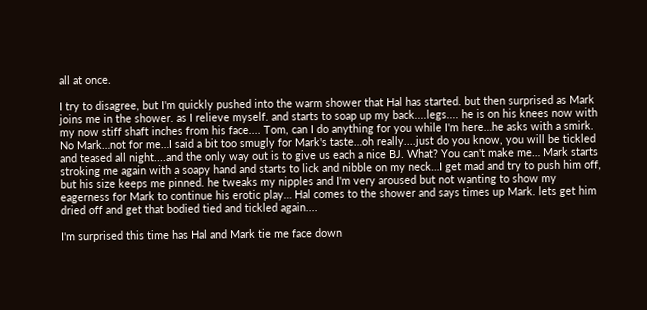all at once.

I try to disagree, but I'm quickly pushed into the warm shower that Hal has started. but then surprised as Mark joins me in the shower. as I relieve myself. and starts to soap up my back....legs.... he is on his knees now with my now stiff shaft inches from his face.... Tom, can I do anything for you while I'm here…he asks with a smirk. No Mark…not for me…I said a bit too smugly for Mark's taste…oh really....just do you know, you will be tickled and teased all night....and the only way out is to give us each a nice BJ. What? You can't make me… Mark starts stroking me again with a soapy hand and starts to lick and nibble on my neck…I get mad and try to push him off, but his size keeps me pinned. he tweaks my nipples and I'm very aroused but not wanting to show my eagerness for Mark to continue his erotic play… Hal comes to the shower and says times up Mark. lets get him dried off and get that bodied tied and tickled again....

I'm surprised this time has Hal and Mark tie me face down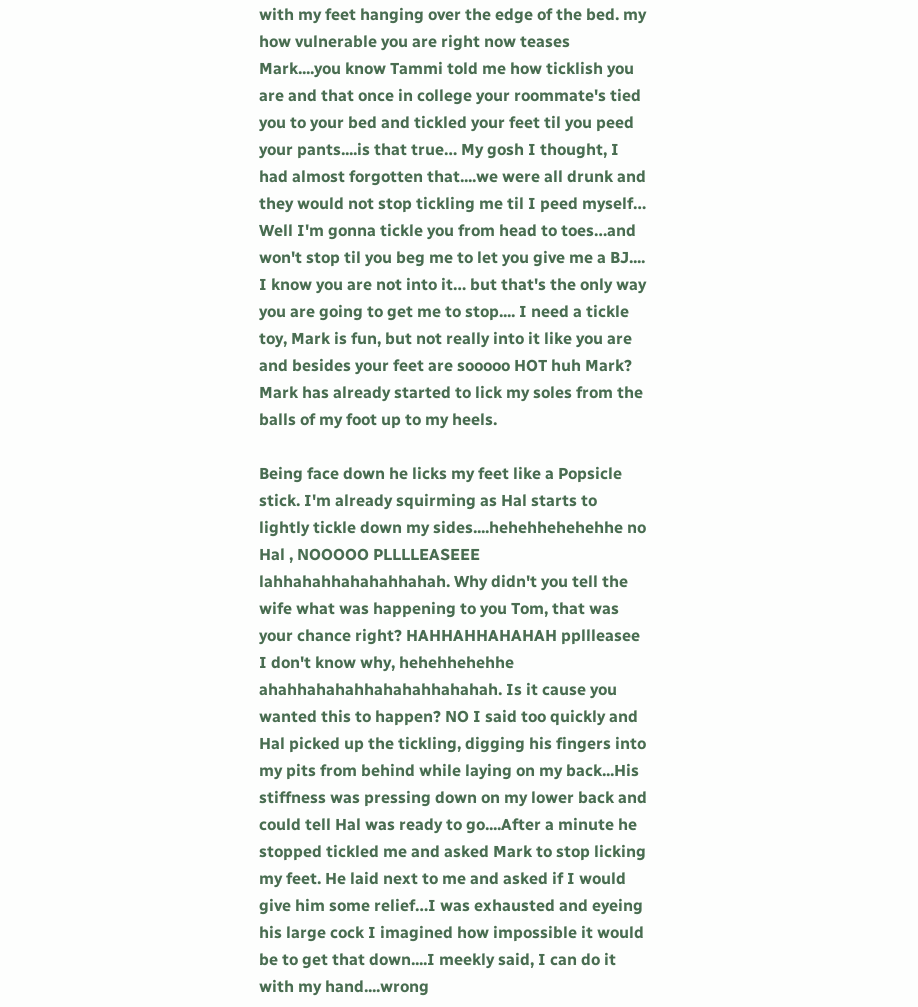with my feet hanging over the edge of the bed. my how vulnerable you are right now teases Mark....you know Tammi told me how ticklish you are and that once in college your roommate's tied you to your bed and tickled your feet til you peed your pants....is that true… My gosh I thought, I had almost forgotten that....we were all drunk and they would not stop tickling me til I peed myself… Well I'm gonna tickle you from head to toes…and won't stop til you beg me to let you give me a BJ.... I know you are not into it… but that's the only way you are going to get me to stop.... I need a tickle toy, Mark is fun, but not really into it like you are and besides your feet are sooooo HOT huh Mark? Mark has already started to lick my soles from the balls of my foot up to my heels.

Being face down he licks my feet like a Popsicle stick. I'm already squirming as Hal starts to lightly tickle down my sides....hehehhehehehhe no Hal , NOOOOO PLLLLEASEEE lahhahahhahahahhahah. Why didn't you tell the wife what was happening to you Tom, that was your chance right? HAHHAHHAHAHAH ppllleasee I don't know why, hehehhehehhe ahahhahahahhahahahhahahah. Is it cause you wanted this to happen? NO I said too quickly and Hal picked up the tickling, digging his fingers into my pits from behind while laying on my back...His stiffness was pressing down on my lower back and could tell Hal was ready to go....After a minute he stopped tickled me and asked Mark to stop licking my feet. He laid next to me and asked if I would give him some relief…I was exhausted and eyeing his large cock I imagined how impossible it would be to get that down....I meekly said, I can do it with my hand....wrong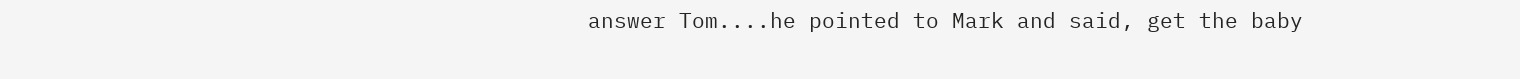answer Tom....he pointed to Mark and said, get the baby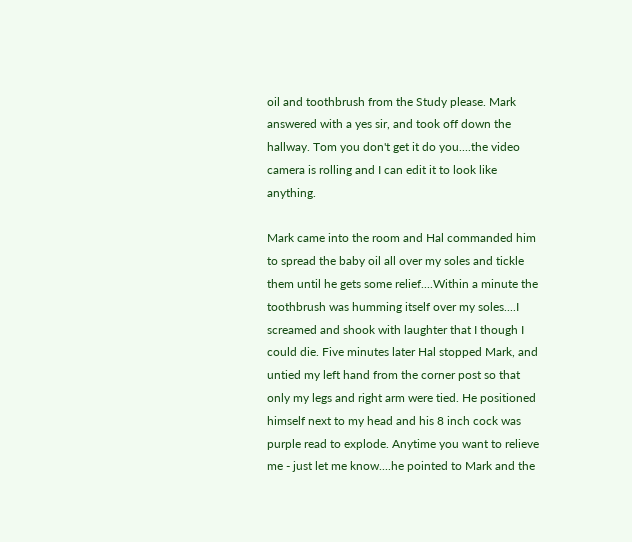oil and toothbrush from the Study please. Mark answered with a yes sir, and took off down the hallway. Tom you don't get it do you....the video camera is rolling and I can edit it to look like anything.

Mark came into the room and Hal commanded him to spread the baby oil all over my soles and tickle them until he gets some relief....Within a minute the toothbrush was humming itself over my soles....I screamed and shook with laughter that I though I could die. Five minutes later Hal stopped Mark, and untied my left hand from the corner post so that only my legs and right arm were tied. He positioned himself next to my head and his 8 inch cock was purple read to explode. Anytime you want to relieve me - just let me know....he pointed to Mark and the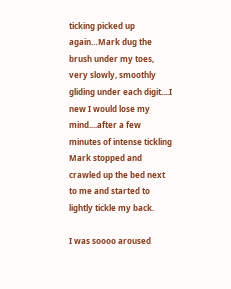ticking picked up again…Mark dug the brush under my toes, very slowly, smoothly gliding under each digit....I new I would lose my mind....after a few minutes of intense tickling Mark stopped and crawled up the bed next to me and started to lightly tickle my back.

I was soooo aroused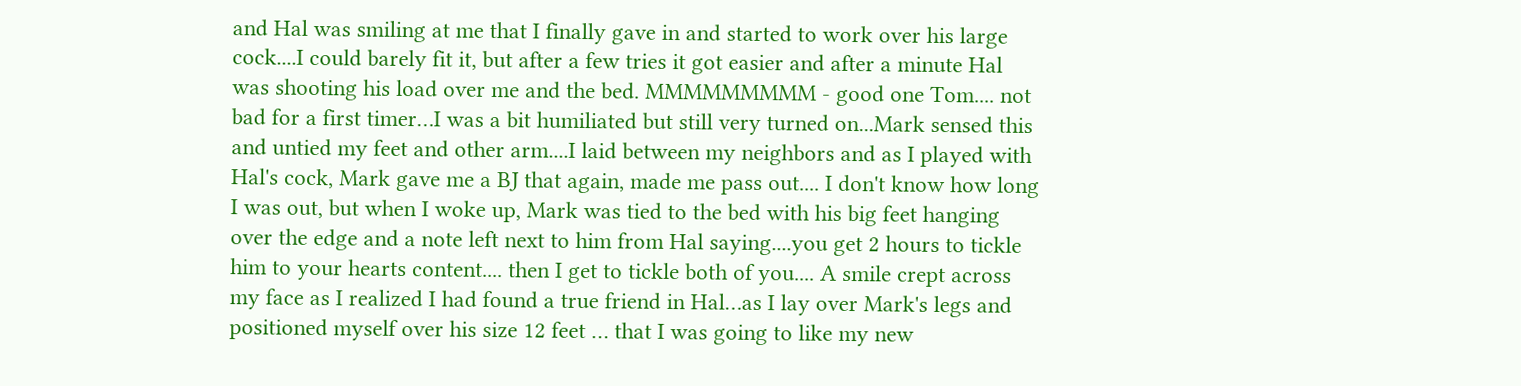and Hal was smiling at me that I finally gave in and started to work over his large cock....I could barely fit it, but after a few tries it got easier and after a minute Hal was shooting his load over me and the bed. MMMMMMMMM - good one Tom.... not bad for a first timer…I was a bit humiliated but still very turned on...Mark sensed this and untied my feet and other arm....I laid between my neighbors and as I played with Hal's cock, Mark gave me a BJ that again, made me pass out.... I don't know how long I was out, but when I woke up, Mark was tied to the bed with his big feet hanging over the edge and a note left next to him from Hal saying....you get 2 hours to tickle him to your hearts content.... then I get to tickle both of you.... A smile crept across my face as I realized I had found a true friend in Hal…as I lay over Mark's legs and positioned myself over his size 12 feet … that I was going to like my new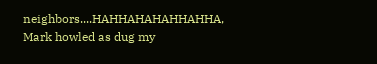neighbors....HAHHAHAHAHHAHHA, Mark howled as dug my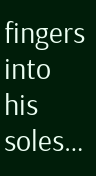fingers into his soles…